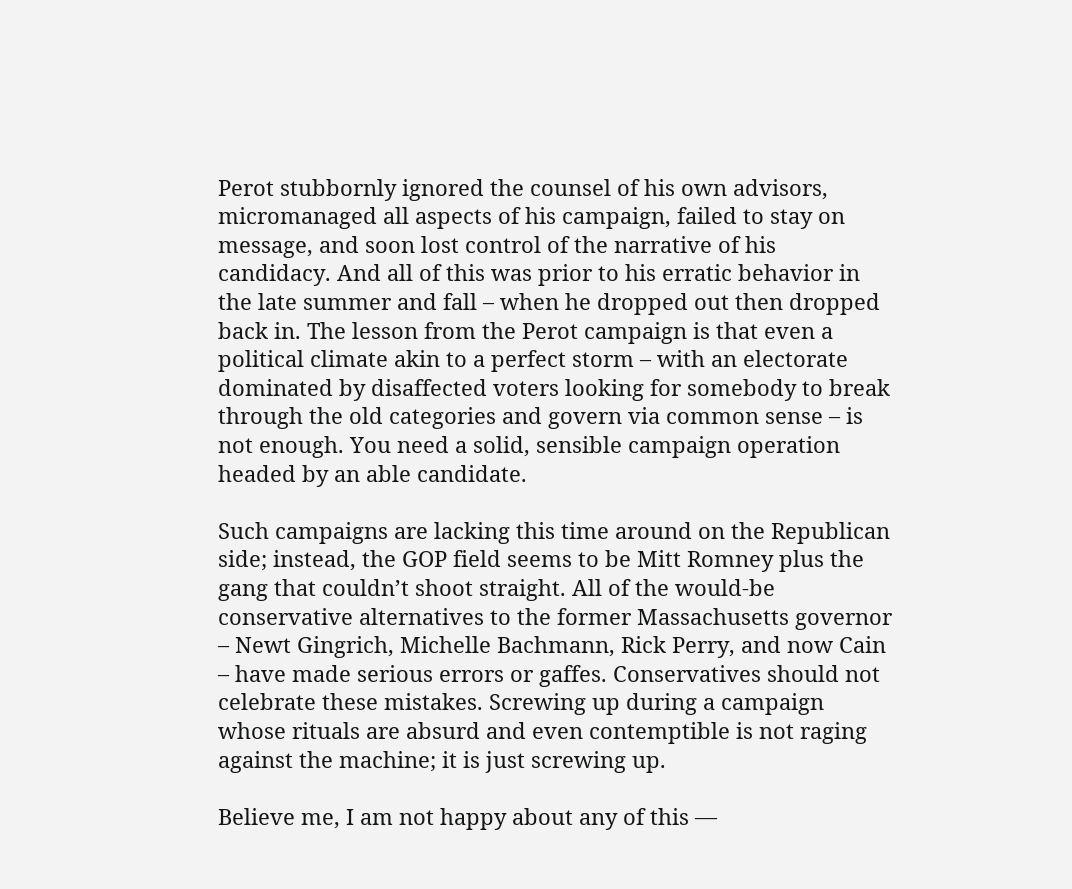Perot stubbornly ignored the counsel of his own advisors, micromanaged all aspects of his campaign, failed to stay on message, and soon lost control of the narrative of his candidacy. And all of this was prior to his erratic behavior in the late summer and fall – when he dropped out then dropped back in. The lesson from the Perot campaign is that even a political climate akin to a perfect storm – with an electorate dominated by disaffected voters looking for somebody to break through the old categories and govern via common sense – is not enough. You need a solid, sensible campaign operation headed by an able candidate.

Such campaigns are lacking this time around on the Republican side; instead, the GOP field seems to be Mitt Romney plus the gang that couldn’t shoot straight. All of the would-be conservative alternatives to the former Massachusetts governor – Newt Gingrich, Michelle Bachmann, Rick Perry, and now Cain – have made serious errors or gaffes. Conservatives should not celebrate these mistakes. Screwing up during a campaign whose rituals are absurd and even contemptible is not raging against the machine; it is just screwing up.

Believe me, I am not happy about any of this —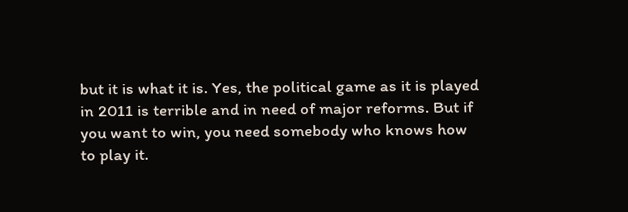but it is what it is. Yes, the political game as it is played in 2011 is terrible and in need of major reforms. But if you want to win, you need somebody who knows how to play it.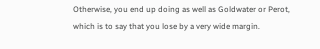Otherwise, you end up doing as well as Goldwater or Perot, which is to say that you lose by a very wide margin.